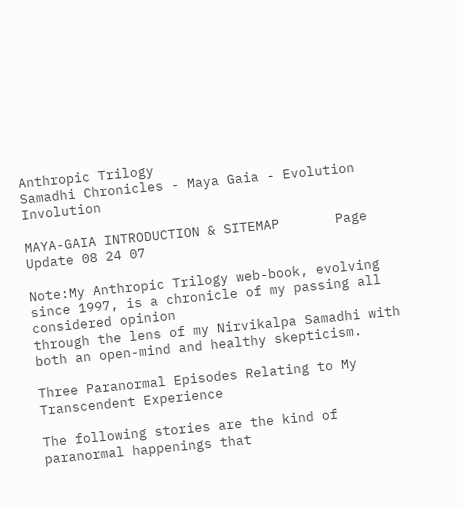Anthropic Trilogy
Samadhi Chronicles - Maya Gaia - Evolution Involution

MAYA-GAIA INTRODUCTION & SITEMAP       Page Update 08 24 07

Note:My Anthropic Trilogy web-book, evolving since 1997, is a chronicle of my passing all considered opinion
through the lens of my Nirvikalpa Samadhi with both an open-mind and healthy skepticism.

Three Paranormal Episodes Relating to My Transcendent Experience

The following stories are the kind of paranormal happenings that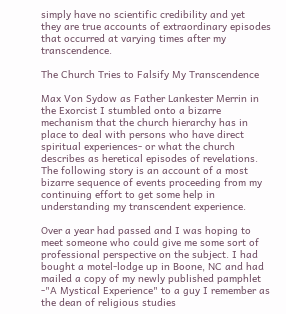simply have no scientific credibility and yet
they are true accounts of extraordinary episodes that occurred at varying times after my transcendence.

The Church Tries to Falsify My Transcendence

Max Von Sydow as Father Lankester Merrin in the Exorcist I stumbled onto a bizarre mechanism that the church hierarchy has in place to deal with persons who have direct spiritual experiences- or what the church describes as heretical episodes of revelations. The following story is an account of a most bizarre sequence of events proceeding from my continuing effort to get some help in understanding my transcendent experience.

Over a year had passed and I was hoping to meet someone who could give me some sort of professional perspective on the subject. I had bought a motel-lodge up in Boone, NC and had mailed a copy of my newly published pamphlet -"A Mystical Experience" to a guy I remember as the dean of religious studies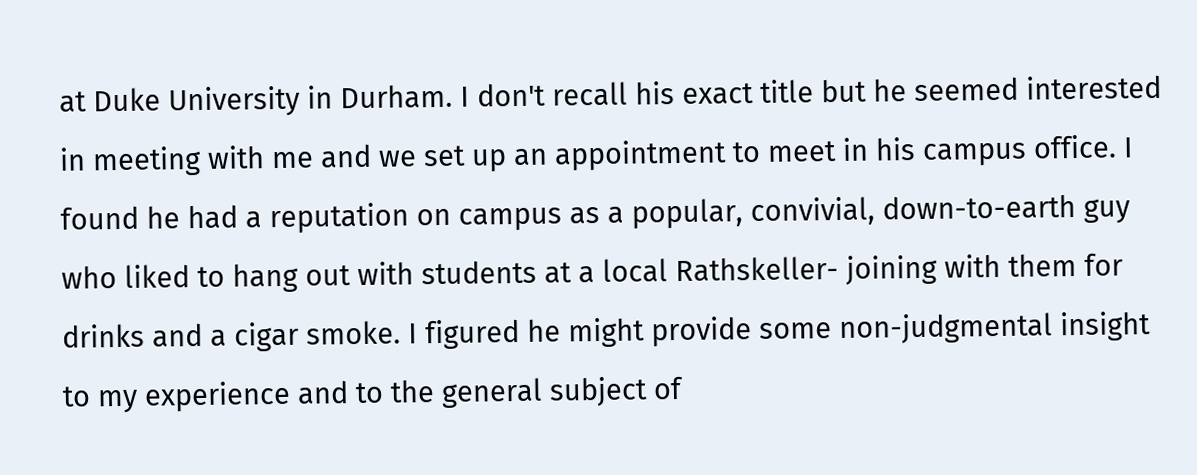at Duke University in Durham. I don't recall his exact title but he seemed interested in meeting with me and we set up an appointment to meet in his campus office. I found he had a reputation on campus as a popular, convivial, down-to-earth guy who liked to hang out with students at a local Rathskeller- joining with them for drinks and a cigar smoke. I figured he might provide some non-judgmental insight to my experience and to the general subject of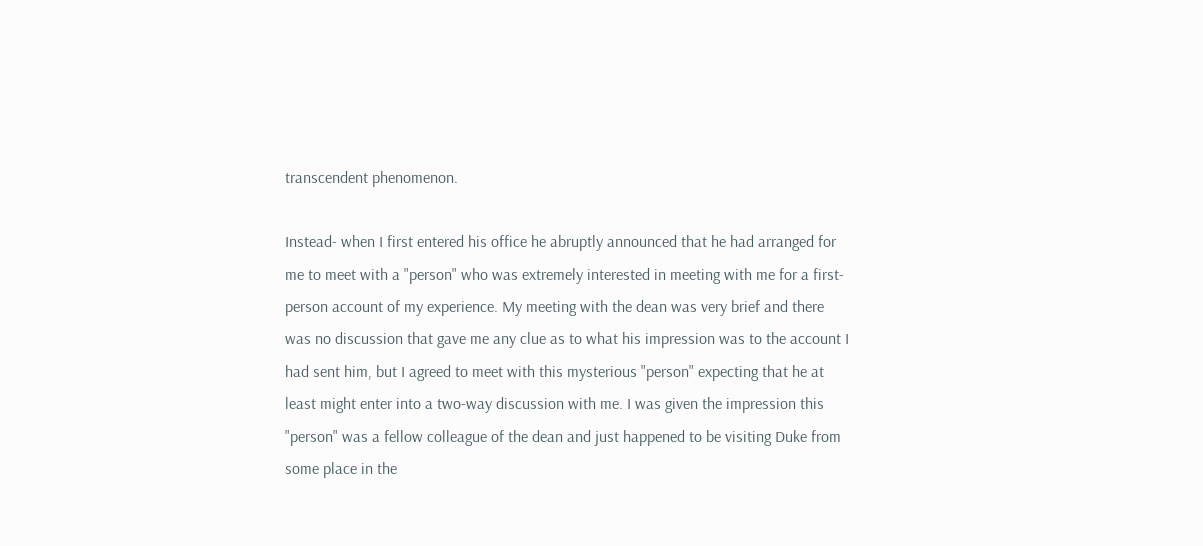transcendent phenomenon.

Instead- when I first entered his office he abruptly announced that he had arranged for me to meet with a "person" who was extremely interested in meeting with me for a first-person account of my experience. My meeting with the dean was very brief and there was no discussion that gave me any clue as to what his impression was to the account I had sent him, but I agreed to meet with this mysterious "person" expecting that he at least might enter into a two-way discussion with me. I was given the impression this "person" was a fellow colleague of the dean and just happened to be visiting Duke from some place in the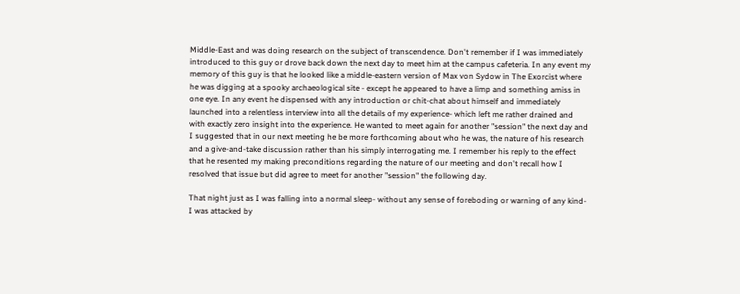Middle-East and was doing research on the subject of transcendence. Don't remember if I was immediately introduced to this guy or drove back down the next day to meet him at the campus cafeteria. In any event my memory of this guy is that he looked like a middle-eastern version of Max von Sydow in The Exorcist where he was digging at a spooky archaeological site - except he appeared to have a limp and something amiss in one eye. In any event he dispensed with any introduction or chit-chat about himself and immediately launched into a relentless interview into all the details of my experience- which left me rather drained and with exactly zero insight into the experience. He wanted to meet again for another "session" the next day and I suggested that in our next meeting he be more forthcoming about who he was, the nature of his research and a give-and-take discussion rather than his simply interrogating me. I remember his reply to the effect that he resented my making preconditions regarding the nature of our meeting and don't recall how I resolved that issue but did agree to meet for another "session" the following day.

That night just as I was falling into a normal sleep- without any sense of foreboding or warning of any kind- I was attacked by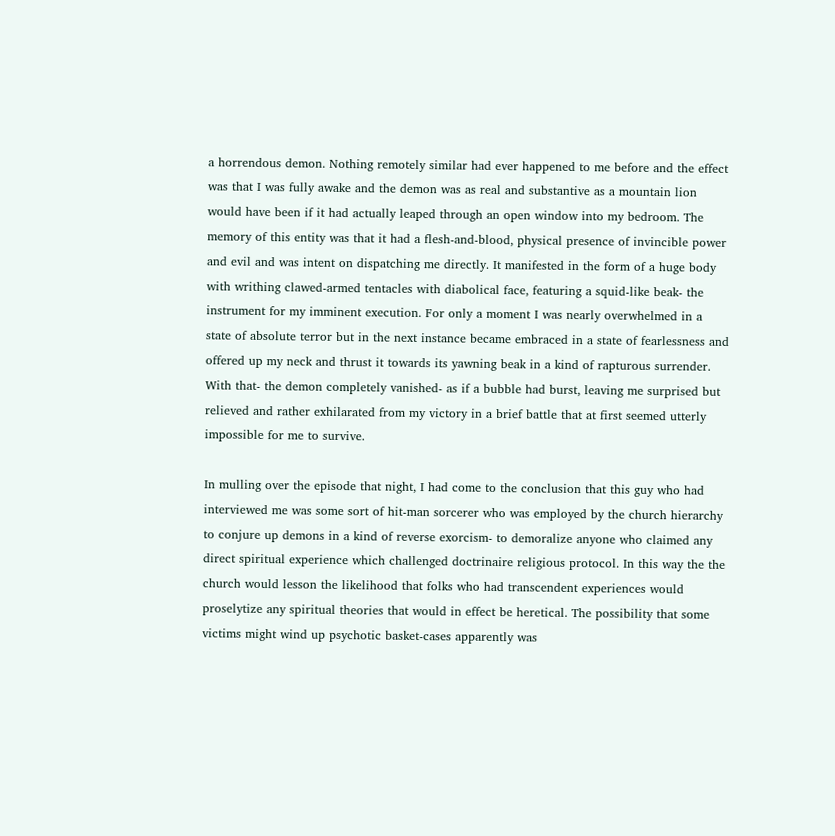a horrendous demon. Nothing remotely similar had ever happened to me before and the effect was that I was fully awake and the demon was as real and substantive as a mountain lion would have been if it had actually leaped through an open window into my bedroom. The memory of this entity was that it had a flesh-and-blood, physical presence of invincible power and evil and was intent on dispatching me directly. It manifested in the form of a huge body with writhing clawed-armed tentacles with diabolical face, featuring a squid-like beak- the instrument for my imminent execution. For only a moment I was nearly overwhelmed in a state of absolute terror but in the next instance became embraced in a state of fearlessness and offered up my neck and thrust it towards its yawning beak in a kind of rapturous surrender. With that- the demon completely vanished- as if a bubble had burst, leaving me surprised but relieved and rather exhilarated from my victory in a brief battle that at first seemed utterly impossible for me to survive.

In mulling over the episode that night, I had come to the conclusion that this guy who had interviewed me was some sort of hit-man sorcerer who was employed by the church hierarchy to conjure up demons in a kind of reverse exorcism- to demoralize anyone who claimed any direct spiritual experience which challenged doctrinaire religious protocol. In this way the the church would lesson the likelihood that folks who had transcendent experiences would proselytize any spiritual theories that would in effect be heretical. The possibility that some victims might wind up psychotic basket-cases apparently was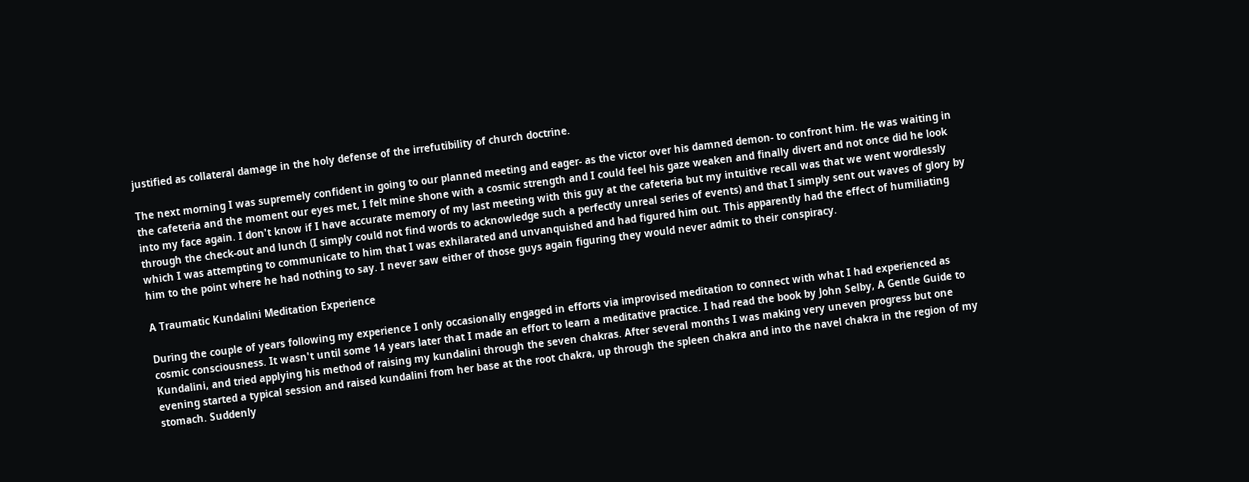justified as collateral damage in the holy defense of the irrefutibility of church doctrine.

The next morning I was supremely confident in going to our planned meeting and eager- as the victor over his damned demon- to confront him. He was waiting in the cafeteria and the moment our eyes met, I felt mine shone with a cosmic strength and I could feel his gaze weaken and finally divert and not once did he look into my face again. I don't know if I have accurate memory of my last meeting with this guy at the cafeteria but my intuitive recall was that we went wordlessly through the check-out and lunch (I simply could not find words to acknowledge such a perfectly unreal series of events) and that I simply sent out waves of glory by which I was attempting to communicate to him that I was exhilarated and unvanquished and had figured him out. This apparently had the effect of humiliating him to the point where he had nothing to say. I never saw either of those guys again figuring they would never admit to their conspiracy.

A Traumatic Kundalini Meditation Experience

During the couple of years following my experience I only occasionally engaged in efforts via improvised meditation to connect with what I had experienced as cosmic consciousness. It wasn't until some 14 years later that I made an effort to learn a meditative practice. I had read the book by John Selby, A Gentle Guide to Kundalini, and tried applying his method of raising my kundalini through the seven chakras. After several months I was making very uneven progress but one evening started a typical session and raised kundalini from her base at the root chakra, up through the spleen chakra and into the navel chakra in the region of my stomach. Suddenly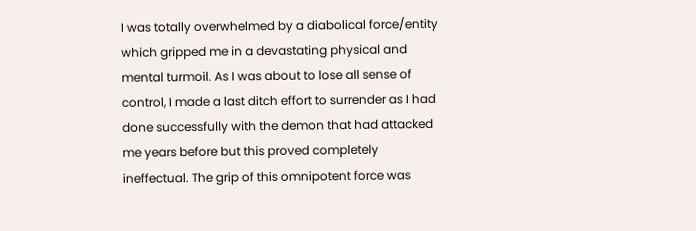I was totally overwhelmed by a diabolical force/entity which gripped me in a devastating physical and mental turmoil. As I was about to lose all sense of control, I made a last ditch effort to surrender as I had done successfully with the demon that had attacked me years before but this proved completely ineffectual. The grip of this omnipotent force was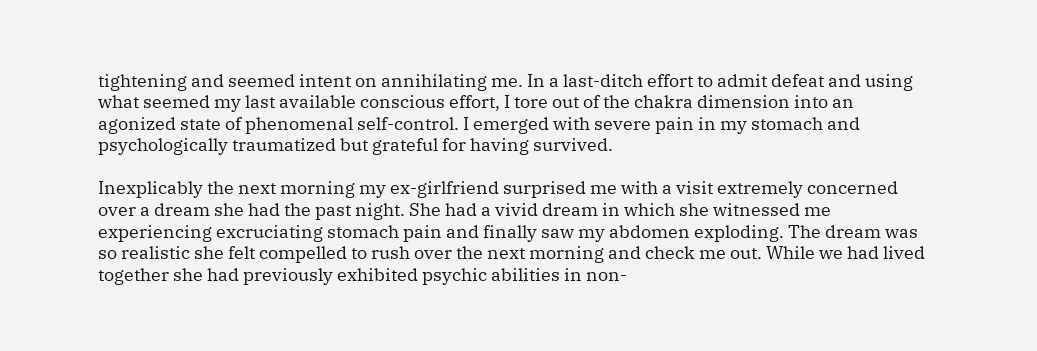tightening and seemed intent on annihilating me. In a last-ditch effort to admit defeat and using what seemed my last available conscious effort, I tore out of the chakra dimension into an agonized state of phenomenal self-control. I emerged with severe pain in my stomach and psychologically traumatized but grateful for having survived.

Inexplicably the next morning my ex-girlfriend surprised me with a visit extremely concerned over a dream she had the past night. She had a vivid dream in which she witnessed me experiencing excruciating stomach pain and finally saw my abdomen exploding. The dream was so realistic she felt compelled to rush over the next morning and check me out. While we had lived together she had previously exhibited psychic abilities in non-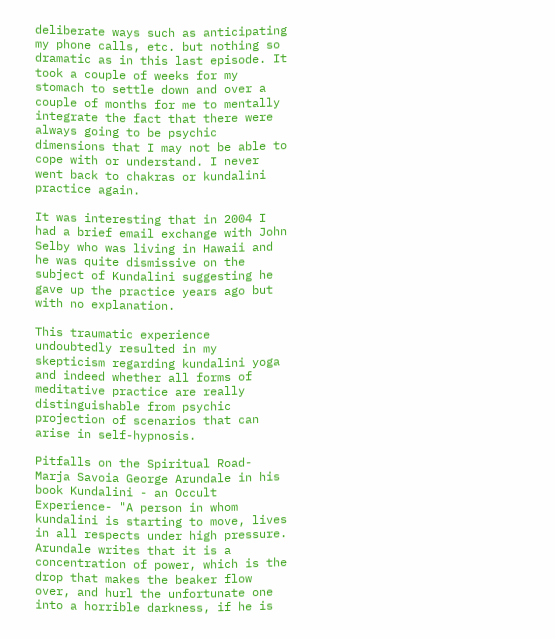deliberate ways such as anticipating my phone calls, etc. but nothing so dramatic as in this last episode. It took a couple of weeks for my stomach to settle down and over a couple of months for me to mentally integrate the fact that there were always going to be psychic dimensions that I may not be able to cope with or understand. I never went back to chakras or kundalini practice again.

It was interesting that in 2004 I had a brief email exchange with John Selby who was living in Hawaii and he was quite dismissive on the subject of Kundalini suggesting he gave up the practice years ago but with no explanation.

This traumatic experience undoubtedly resulted in my skepticism regarding kundalini yoga and indeed whether all forms of meditative practice are really distinguishable from psychic projection of scenarios that can arise in self-hypnosis.

Pitfalls on the Spiritual Road- Marja Savoia George Arundale in his book Kundalini - an Occult Experience- "A person in whom kundalini is starting to move, lives in all respects under high pressure. Arundale writes that it is a concentration of power, which is the drop that makes the beaker flow over, and hurl the unfortunate one into a horrible darkness, if he is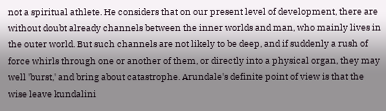not a spiritual athlete. He considers that on our present level of development, there are without doubt already channels between the inner worlds and man, who mainly lives in the outer world. But such channels are not likely to be deep, and if suddenly a rush of force whirls through one or another of them, or directly into a physical organ, they may well 'burst,' and bring about catastrophe. Arundale's definite point of view is that the wise leave kundalini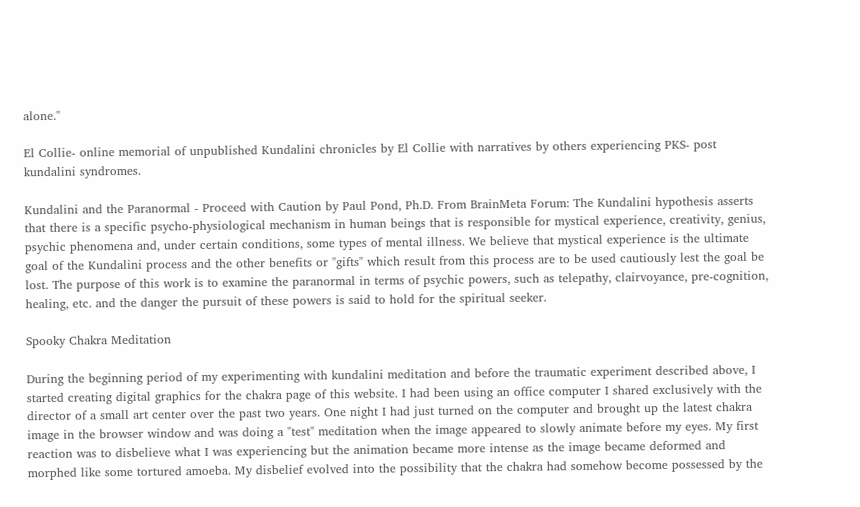alone."

El Collie- online memorial of unpublished Kundalini chronicles by El Collie with narratives by others experiencing PKS- post kundalini syndromes.

Kundalini and the Paranormal - Proceed with Caution by Paul Pond, Ph.D. From BrainMeta Forum: The Kundalini hypothesis asserts that there is a specific psycho-physiological mechanism in human beings that is responsible for mystical experience, creativity, genius, psychic phenomena and, under certain conditions, some types of mental illness. We believe that mystical experience is the ultimate goal of the Kundalini process and the other benefits or "gifts" which result from this process are to be used cautiously lest the goal be lost. The purpose of this work is to examine the paranormal in terms of psychic powers, such as telepathy, clairvoyance, pre-cognition, healing, etc. and the danger the pursuit of these powers is said to hold for the spiritual seeker.

Spooky Chakra Meditation

During the beginning period of my experimenting with kundalini meditation and before the traumatic experiment described above, I started creating digital graphics for the chakra page of this website. I had been using an office computer I shared exclusively with the director of a small art center over the past two years. One night I had just turned on the computer and brought up the latest chakra image in the browser window and was doing a "test" meditation when the image appeared to slowly animate before my eyes. My first reaction was to disbelieve what I was experiencing but the animation became more intense as the image became deformed and morphed like some tortured amoeba. My disbelief evolved into the possibility that the chakra had somehow become possessed by the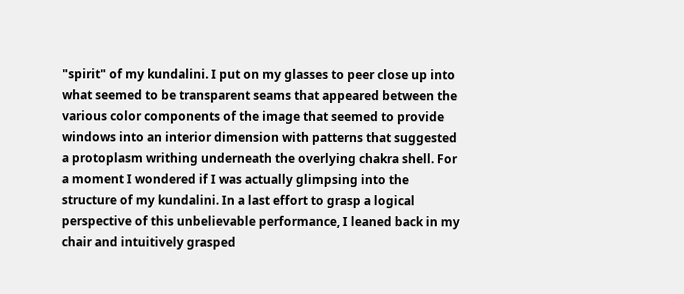"spirit" of my kundalini. I put on my glasses to peer close up into what seemed to be transparent seams that appeared between the various color components of the image that seemed to provide windows into an interior dimension with patterns that suggested a protoplasm writhing underneath the overlying chakra shell. For a moment I wondered if I was actually glimpsing into the structure of my kundalini. In a last effort to grasp a logical perspective of this unbelievable performance, I leaned back in my chair and intuitively grasped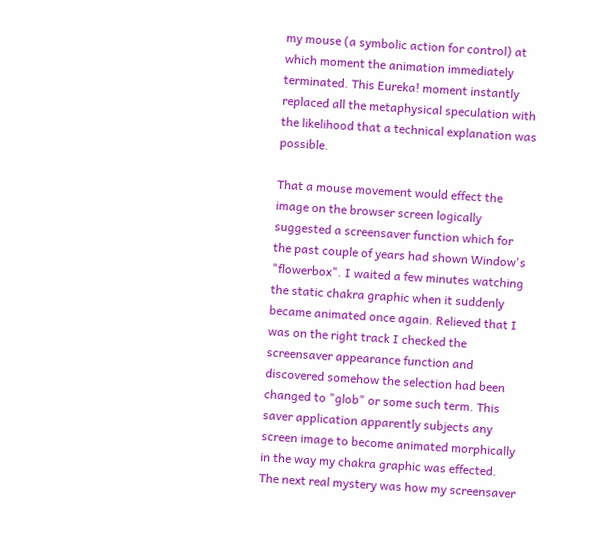my mouse (a symbolic action for control) at which moment the animation immediately terminated. This Eureka! moment instantly replaced all the metaphysical speculation with the likelihood that a technical explanation was possible.

That a mouse movement would effect the image on the browser screen logically suggested a screensaver function which for the past couple of years had shown Window's "flowerbox". I waited a few minutes watching the static chakra graphic when it suddenly became animated once again. Relieved that I was on the right track I checked the screensaver appearance function and discovered somehow the selection had been changed to "glob" or some such term. This saver application apparently subjects any screen image to become animated morphically in the way my chakra graphic was effected. The next real mystery was how my screensaver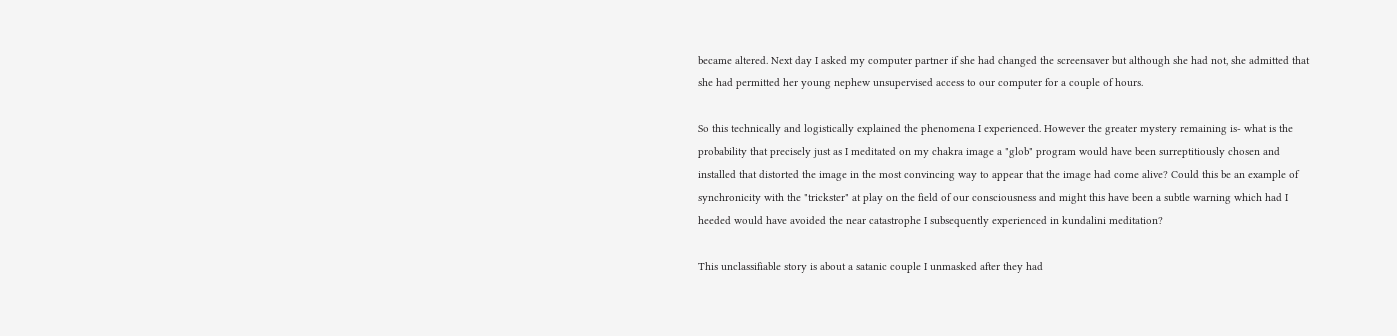became altered. Next day I asked my computer partner if she had changed the screensaver but although she had not, she admitted that she had permitted her young nephew unsupervised access to our computer for a couple of hours.

So this technically and logistically explained the phenomena I experienced. However the greater mystery remaining is- what is the probability that precisely just as I meditated on my chakra image a "glob" program would have been surreptitiously chosen and installed that distorted the image in the most convincing way to appear that the image had come alive? Could this be an example of synchronicity with the "trickster" at play on the field of our consciousness and might this have been a subtle warning which had I heeded would have avoided the near catastrophe I subsequently experienced in kundalini meditation?

This unclassifiable story is about a satanic couple I unmasked after they had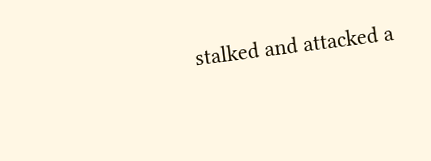stalked and attacked a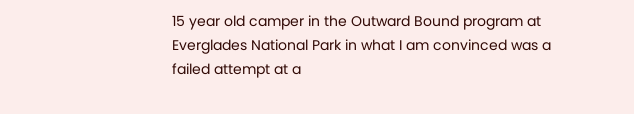15 year old camper in the Outward Bound program at Everglades National Park in what I am convinced was a failed attempt at a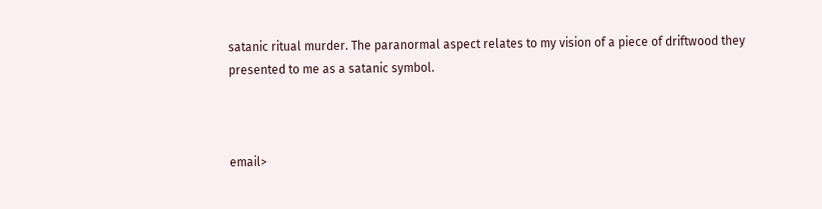satanic ritual murder. The paranormal aspect relates to my vision of a piece of driftwood they presented to me as a satanic symbol.



email>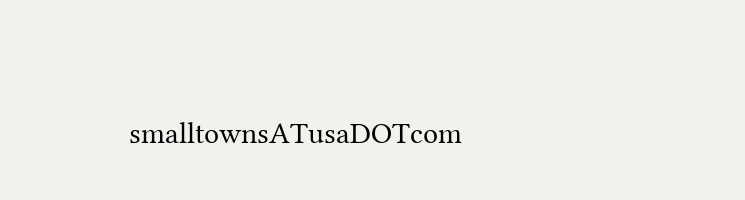smalltownsATusaDOTcom